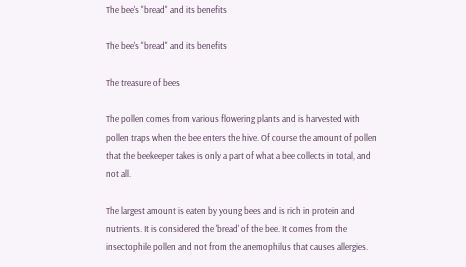The bee's "bread" and its benefits

The bee's "bread" and its benefits

The treasure of bees

The pollen comes from various flowering plants and is harvested with pollen traps when the bee enters the hive. Of course the amount of pollen that the beekeeper takes is only a part of what a bee collects in total, and not all.

The largest amount is eaten by young bees and is rich in protein and nutrients. It is considered the 'bread' of the bee. It comes from the insectophile pollen and not from the anemophilus that causes allergies.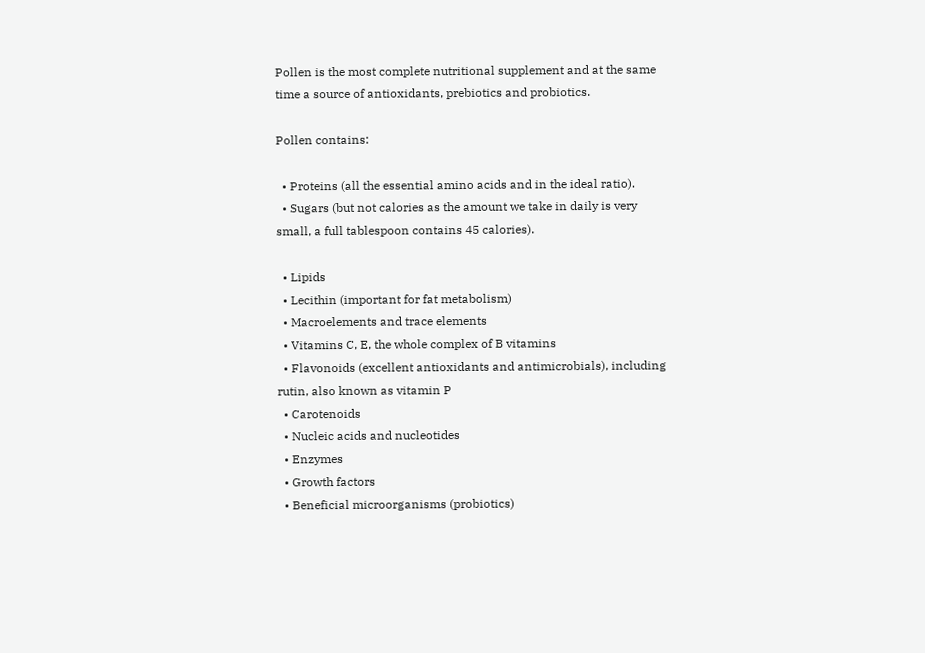Pollen is the most complete nutritional supplement and at the same time a source of antioxidants, prebiotics and probiotics.

Pollen contains:

  • Proteins (all the essential amino acids and in the ideal ratio).
  • Sugars (but not calories as the amount we take in daily is very small, a full tablespoon contains 45 calories).

  • Lipids
  • Lecithin (important for fat metabolism)
  • Macroelements and trace elements
  • Vitamins C, E, the whole complex of B vitamins
  • Flavonoids (excellent antioxidants and antimicrobials), including rutin, also known as vitamin P
  • Carotenoids
  • Nucleic acids and nucleotides
  • Enzymes
  • Growth factors
  • Beneficial microorganisms (probiotics)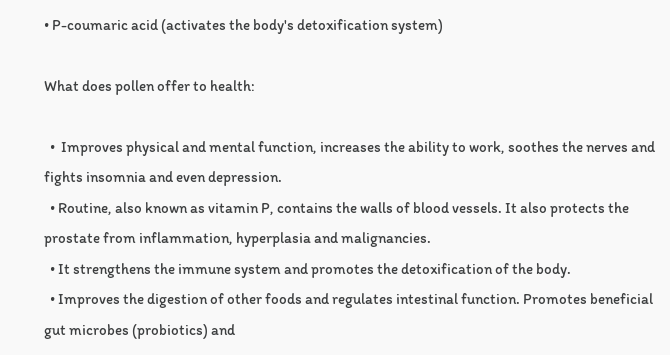• P-coumaric acid (activates the body's detoxification system)

What does pollen offer to health:

  •  Improves physical and mental function, increases the ability to work, soothes the nerves and fights insomnia and even depression.
  • Routine, also known as vitamin P, contains the walls of blood vessels. It also protects the prostate from inflammation, hyperplasia and malignancies.
  • It strengthens the immune system and promotes the detoxification of the body.
  • Improves the digestion of other foods and regulates intestinal function. Promotes beneficial gut microbes (probiotics) and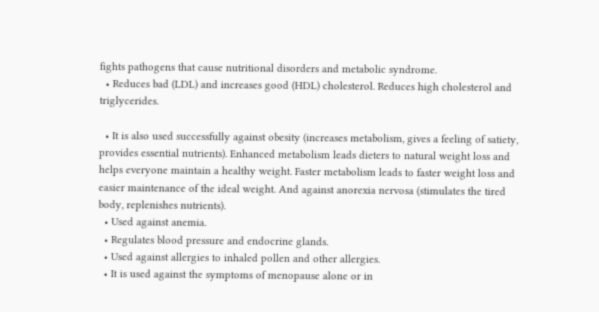fights pathogens that cause nutritional disorders and metabolic syndrome.
  • Reduces bad (LDL) and increases good (HDL) cholesterol. Reduces high cholesterol and triglycerides.

  • It is also used successfully against obesity (increases metabolism, gives a feeling of satiety, provides essential nutrients). Enhanced metabolism leads dieters to natural weight loss and helps everyone maintain a healthy weight. Faster metabolism leads to faster weight loss and easier maintenance of the ideal weight. And against anorexia nervosa (stimulates the tired body, replenishes nutrients).
  • Used against anemia.
  • Regulates blood pressure and endocrine glands.
  • Used against allergies to inhaled pollen and other allergies.
  • It is used against the symptoms of menopause alone or in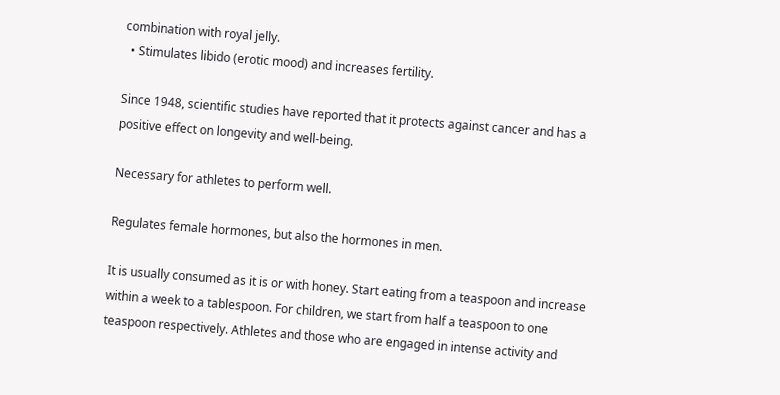combination with royal jelly.
  • Stimulates libido (erotic mood) and increases fertility.

Since 1948, scientific studies have reported that it protects against cancer and has a positive effect on longevity and well-being.

Necessary for athletes to perform well.

Regulates female hormones, but also the hormones in men.

It is usually consumed as it is or with honey. Start eating from a teaspoon and increase within a week to a tablespoon. For children, we start from half a teaspoon to one teaspoon respectively. Athletes and those who are engaged in intense activity and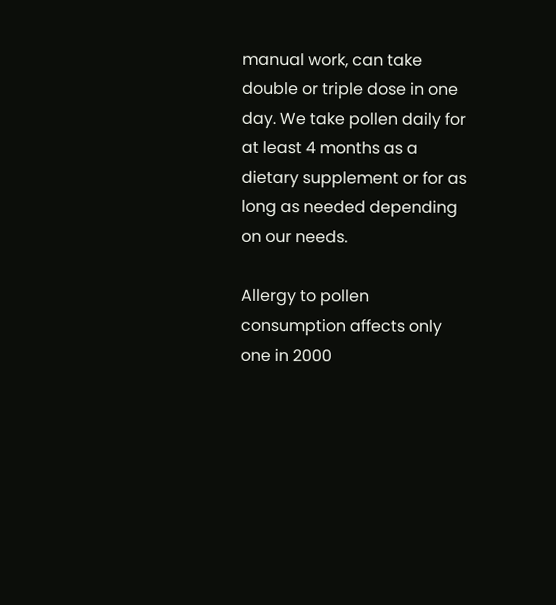manual work, can take double or triple dose in one day. We take pollen daily for at least 4 months as a dietary supplement or for as long as needed depending on our needs.

Allergy to pollen consumption affects only one in 2000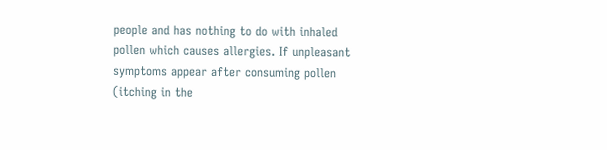people and has nothing to do with inhaled pollen which causes allergies. If unpleasant symptoms appear after consuming pollen (itching in the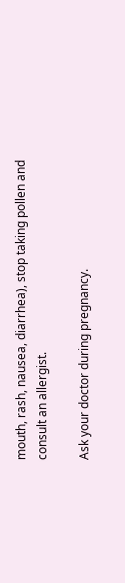mouth, rash, nausea, diarrhea), stop taking pollen and consult an allergist.

Ask your doctor during pregnancy.